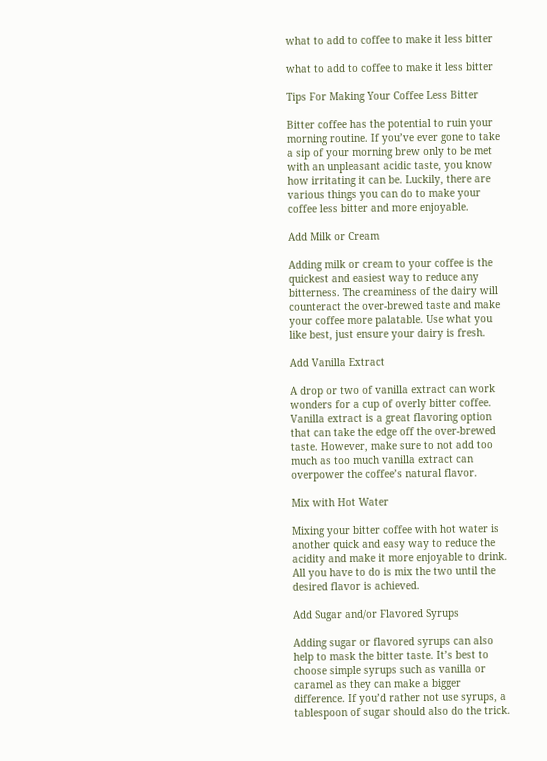what to add to coffee to make it less bitter

what to add to coffee to make it less bitter

Tips For Making Your Coffee Less Bitter

Bitter coffee has the potential to ruin your morning routine. If you’ve ever gone to take a sip of your morning brew only to be met with an unpleasant acidic taste, you know how irritating it can be. Luckily, there are various things you can do to make your coffee less bitter and more enjoyable.

Add Milk or Cream

Adding milk or cream to your coffee is the quickest and easiest way to reduce any bitterness. The creaminess of the dairy will counteract the over-brewed taste and make your coffee more palatable. Use what you like best, just ensure your dairy is fresh.

Add Vanilla Extract

A drop or two of vanilla extract can work wonders for a cup of overly bitter coffee. Vanilla extract is a great flavoring option that can take the edge off the over-brewed taste. However, make sure to not add too much as too much vanilla extract can overpower the coffee’s natural flavor.

Mix with Hot Water

Mixing your bitter coffee with hot water is another quick and easy way to reduce the acidity and make it more enjoyable to drink. All you have to do is mix the two until the desired flavor is achieved.

Add Sugar and/or Flavored Syrups

Adding sugar or flavored syrups can also help to mask the bitter taste. It’s best to choose simple syrups such as vanilla or caramel as they can make a bigger difference. If you’d rather not use syrups, a tablespoon of sugar should also do the trick.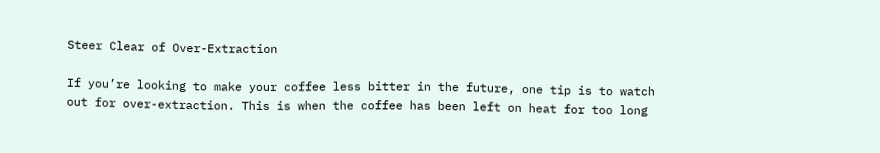Steer Clear of Over-Extraction

If you’re looking to make your coffee less bitter in the future, one tip is to watch out for over-extraction. This is when the coffee has been left on heat for too long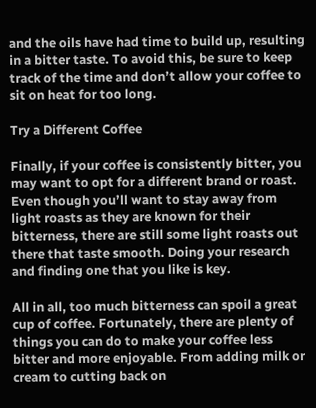and the oils have had time to build up, resulting in a bitter taste. To avoid this, be sure to keep track of the time and don’t allow your coffee to sit on heat for too long.

Try a Different Coffee

Finally, if your coffee is consistently bitter, you may want to opt for a different brand or roast. Even though you’ll want to stay away from light roasts as they are known for their bitterness, there are still some light roasts out there that taste smooth. Doing your research and finding one that you like is key.

All in all, too much bitterness can spoil a great cup of coffee. Fortunately, there are plenty of things you can do to make your coffee less bitter and more enjoyable. From adding milk or cream to cutting back on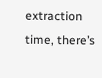extraction time, there’s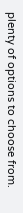plenty of options to choose from.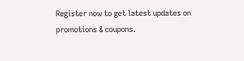Register now to get latest updates on promotions & coupons.